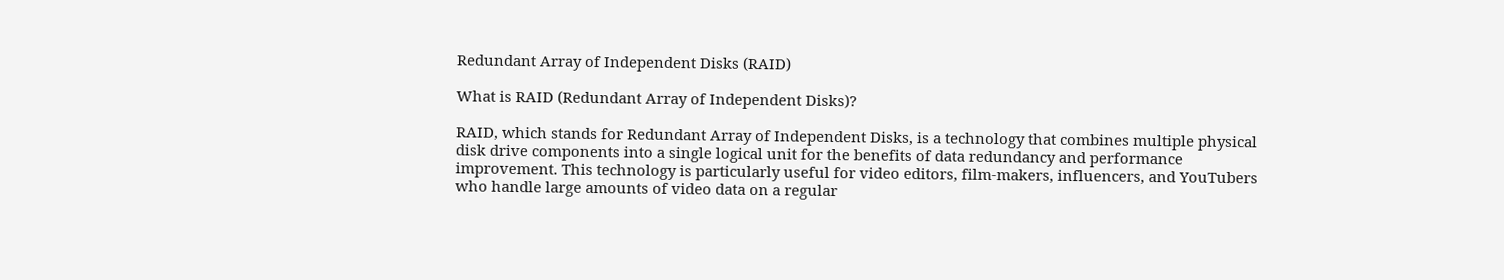Redundant Array of Independent Disks (RAID)

What is RAID (Redundant Array of Independent Disks)?

RAID, which stands for Redundant Array of Independent Disks, is a technology that combines multiple physical disk drive components into a single logical unit for the benefits of data redundancy and performance improvement. This technology is particularly useful for video editors, film-makers, influencers, and YouTubers who handle large amounts of video data on a regular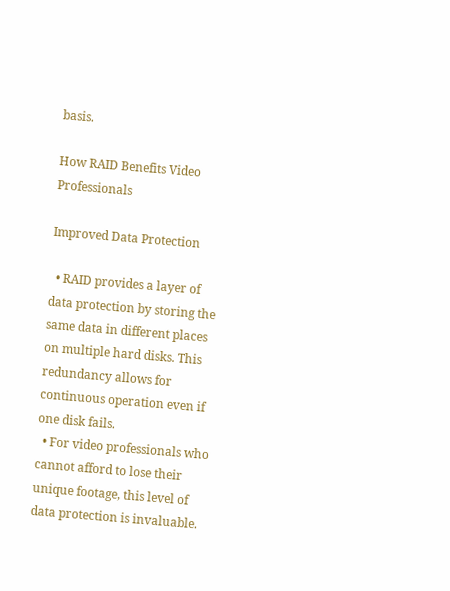basis.

How RAID Benefits Video Professionals

Improved Data Protection

  • RAID provides a layer of data protection by storing the same data in different places on multiple hard disks. This redundancy allows for continuous operation even if one disk fails.
  • For video professionals who cannot afford to lose their unique footage, this level of data protection is invaluable.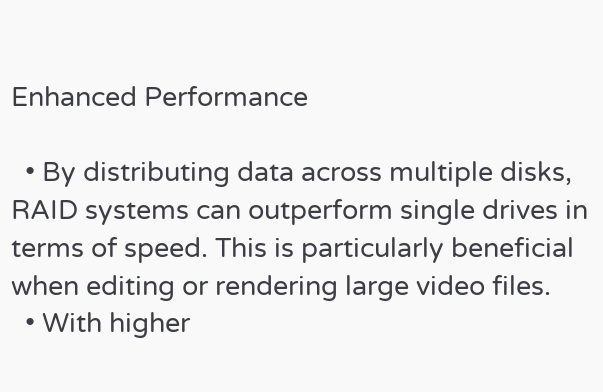Enhanced Performance

  • By distributing data across multiple disks, RAID systems can outperform single drives in terms of speed. This is particularly beneficial when editing or rendering large video files.
  • With higher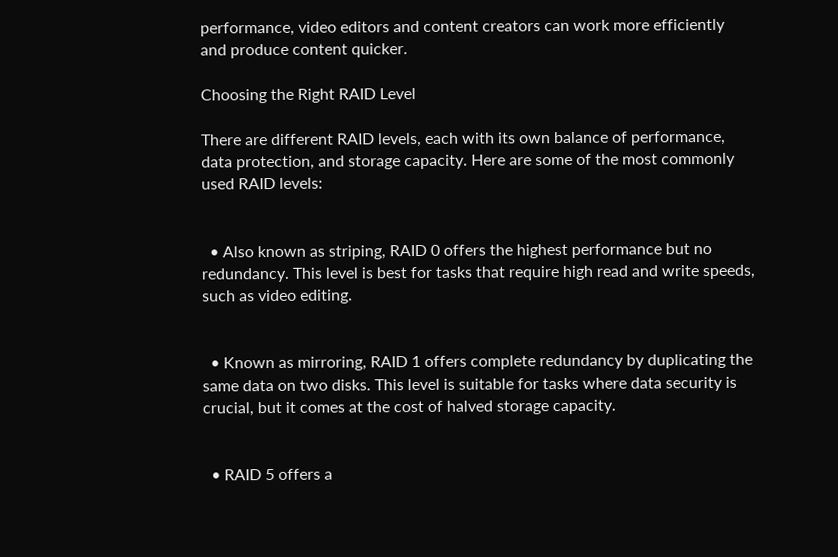performance, video editors and content creators can work more efficiently and produce content quicker.

Choosing the Right RAID Level

There are different RAID levels, each with its own balance of performance, data protection, and storage capacity. Here are some of the most commonly used RAID levels:


  • Also known as striping, RAID 0 offers the highest performance but no redundancy. This level is best for tasks that require high read and write speeds, such as video editing.


  • Known as mirroring, RAID 1 offers complete redundancy by duplicating the same data on two disks. This level is suitable for tasks where data security is crucial, but it comes at the cost of halved storage capacity.


  • RAID 5 offers a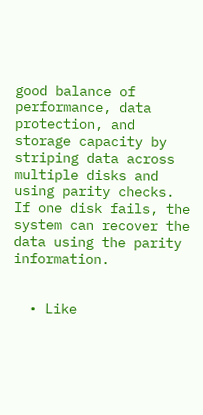good balance of performance, data protection, and storage capacity by striping data across multiple disks and using parity checks. If one disk fails, the system can recover the data using the parity information.


  • Like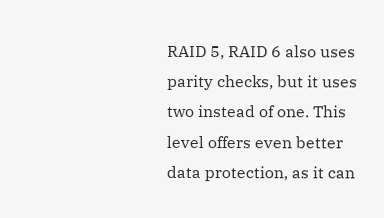RAID 5, RAID 6 also uses parity checks, but it uses two instead of one. This level offers even better data protection, as it can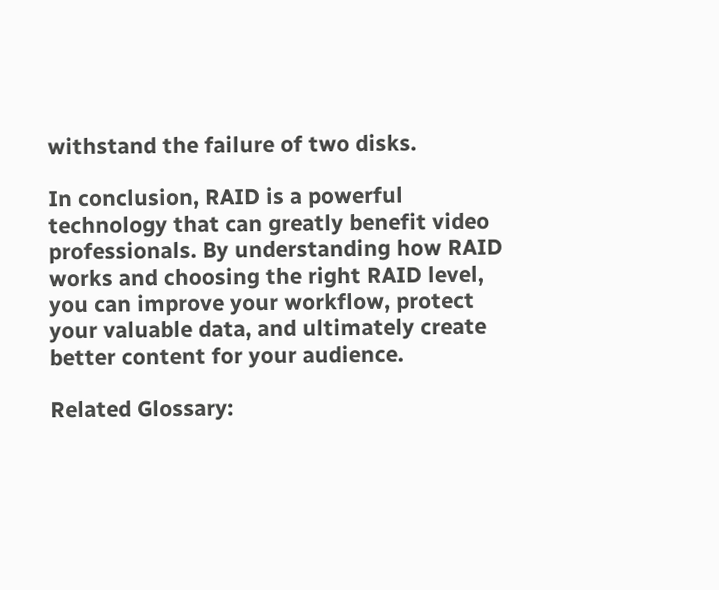withstand the failure of two disks.

In conclusion, RAID is a powerful technology that can greatly benefit video professionals. By understanding how RAID works and choosing the right RAID level, you can improve your workflow, protect your valuable data, and ultimately create better content for your audience.

Related Glossary: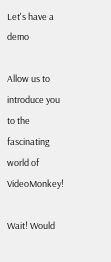Let's have a demo

Allow us to introduce you to the fascinating world of VideoMonkey!

Wait! Would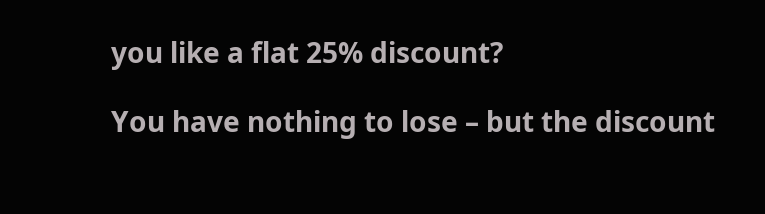you like a flat 25% discount?

You have nothing to lose – but the discount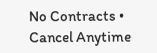No Contracts • Cancel Anytime